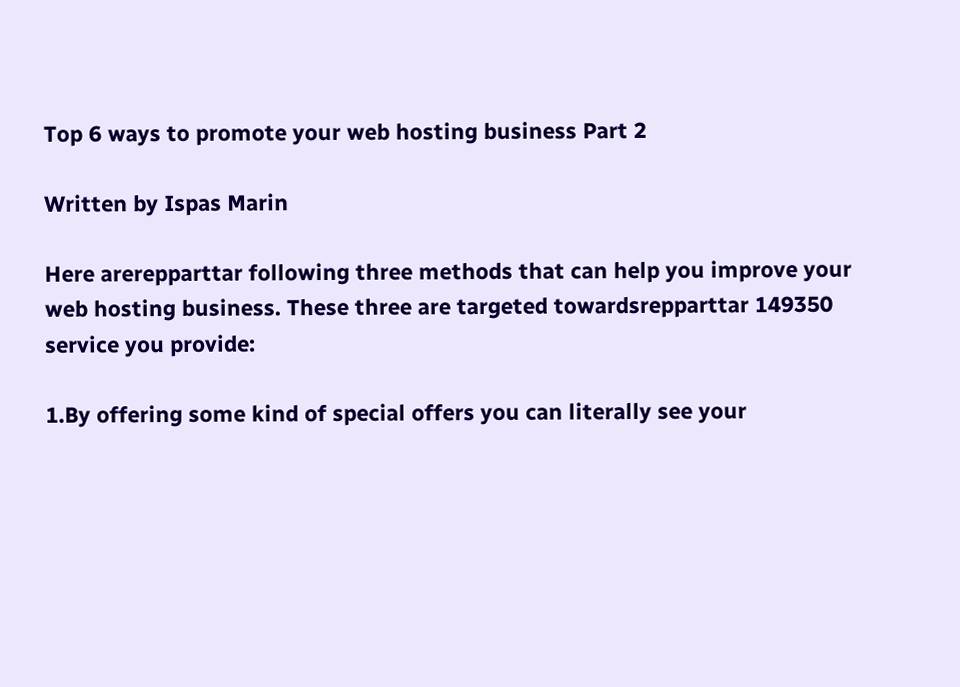Top 6 ways to promote your web hosting business Part 2

Written by Ispas Marin

Here arerepparttar following three methods that can help you improve your web hosting business. These three are targeted towardsrepparttar 149350 service you provide:

1.By offering some kind of special offers you can literally see your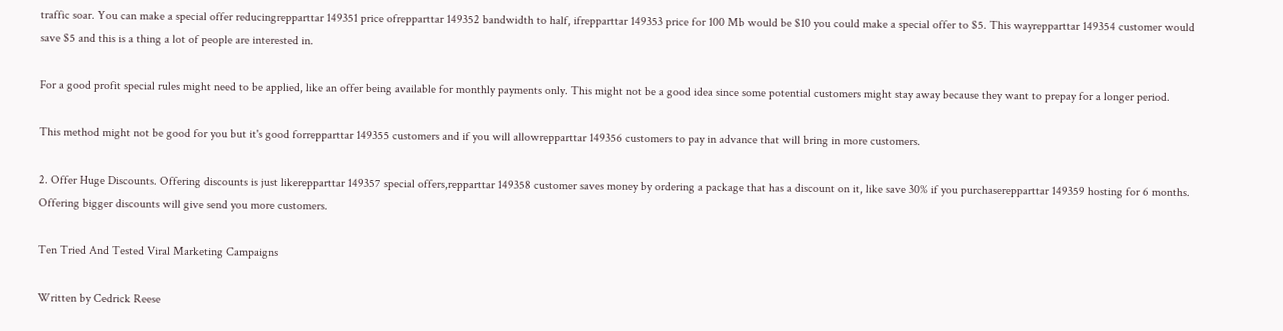traffic soar. You can make a special offer reducingrepparttar 149351 price ofrepparttar 149352 bandwidth to half, ifrepparttar 149353 price for 100 Mb would be $10 you could make a special offer to $5. This wayrepparttar 149354 customer would save $5 and this is a thing a lot of people are interested in.

For a good profit special rules might need to be applied, like an offer being available for monthly payments only. This might not be a good idea since some potential customers might stay away because they want to prepay for a longer period.

This method might not be good for you but it's good forrepparttar 149355 customers and if you will allowrepparttar 149356 customers to pay in advance that will bring in more customers.

2. Offer Huge Discounts. Offering discounts is just likerepparttar 149357 special offers,repparttar 149358 customer saves money by ordering a package that has a discount on it, like save 30% if you purchaserepparttar 149359 hosting for 6 months. Offering bigger discounts will give send you more customers.

Ten Tried And Tested Viral Marketing Campaigns

Written by Cedrick Reese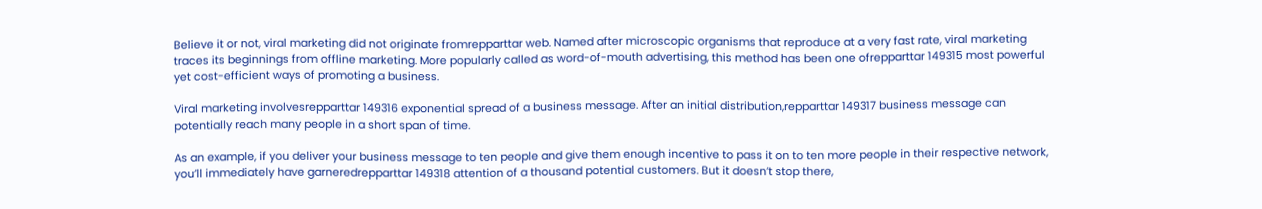Believe it or not, viral marketing did not originate fromrepparttar web. Named after microscopic organisms that reproduce at a very fast rate, viral marketing traces its beginnings from offline marketing. More popularly called as word-of-mouth advertising, this method has been one ofrepparttar 149315 most powerful yet cost-efficient ways of promoting a business.

Viral marketing involvesrepparttar 149316 exponential spread of a business message. After an initial distribution,repparttar 149317 business message can potentially reach many people in a short span of time.

As an example, if you deliver your business message to ten people and give them enough incentive to pass it on to ten more people in their respective network, you’ll immediately have garneredrepparttar 149318 attention of a thousand potential customers. But it doesn’t stop there,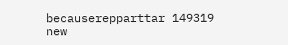becauserepparttar 149319 new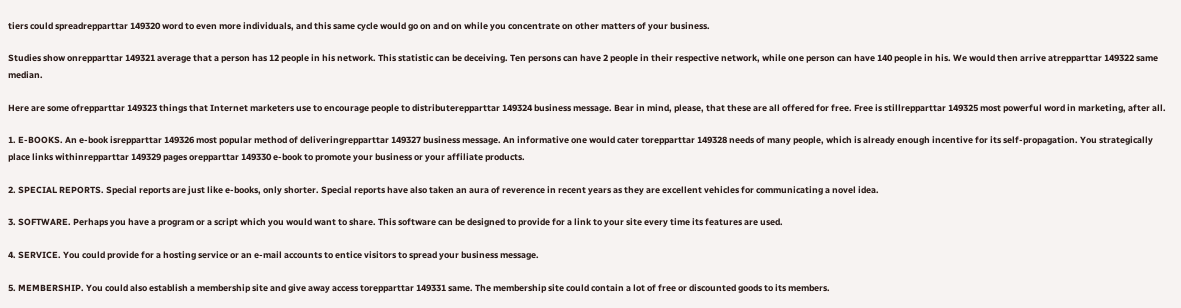tiers could spreadrepparttar 149320 word to even more individuals, and this same cycle would go on and on while you concentrate on other matters of your business.

Studies show onrepparttar 149321 average that a person has 12 people in his network. This statistic can be deceiving. Ten persons can have 2 people in their respective network, while one person can have 140 people in his. We would then arrive atrepparttar 149322 same median.

Here are some ofrepparttar 149323 things that Internet marketers use to encourage people to distributerepparttar 149324 business message. Bear in mind, please, that these are all offered for free. Free is stillrepparttar 149325 most powerful word in marketing, after all.

1. E-BOOKS. An e-book isrepparttar 149326 most popular method of deliveringrepparttar 149327 business message. An informative one would cater torepparttar 149328 needs of many people, which is already enough incentive for its self-propagation. You strategically place links withinrepparttar 149329 pages orepparttar 149330 e-book to promote your business or your affiliate products.

2. SPECIAL REPORTS. Special reports are just like e-books, only shorter. Special reports have also taken an aura of reverence in recent years as they are excellent vehicles for communicating a novel idea.

3. SOFTWARE. Perhaps you have a program or a script which you would want to share. This software can be designed to provide for a link to your site every time its features are used.

4. SERVICE. You could provide for a hosting service or an e-mail accounts to entice visitors to spread your business message.

5. MEMBERSHIP. You could also establish a membership site and give away access torepparttar 149331 same. The membership site could contain a lot of free or discounted goods to its members.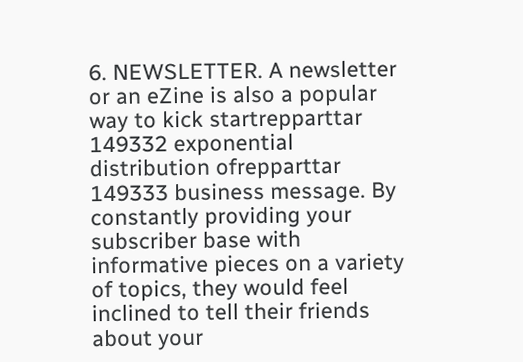6. NEWSLETTER. A newsletter or an eZine is also a popular way to kick startrepparttar 149332 exponential distribution ofrepparttar 149333 business message. By constantly providing your subscriber base with informative pieces on a variety of topics, they would feel inclined to tell their friends about your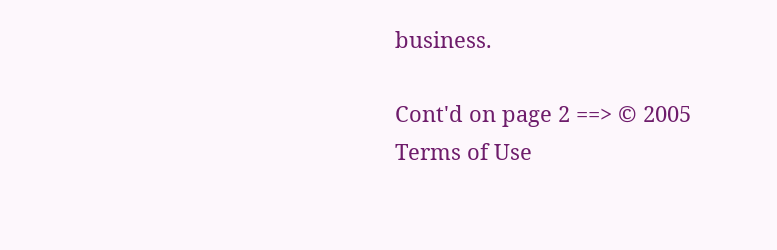business.

Cont'd on page 2 ==> © 2005
Terms of Use